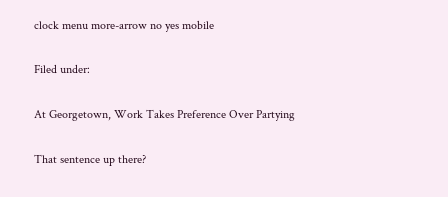clock menu more-arrow no yes mobile

Filed under:

At Georgetown, Work Takes Preference Over Partying

That sentence up there?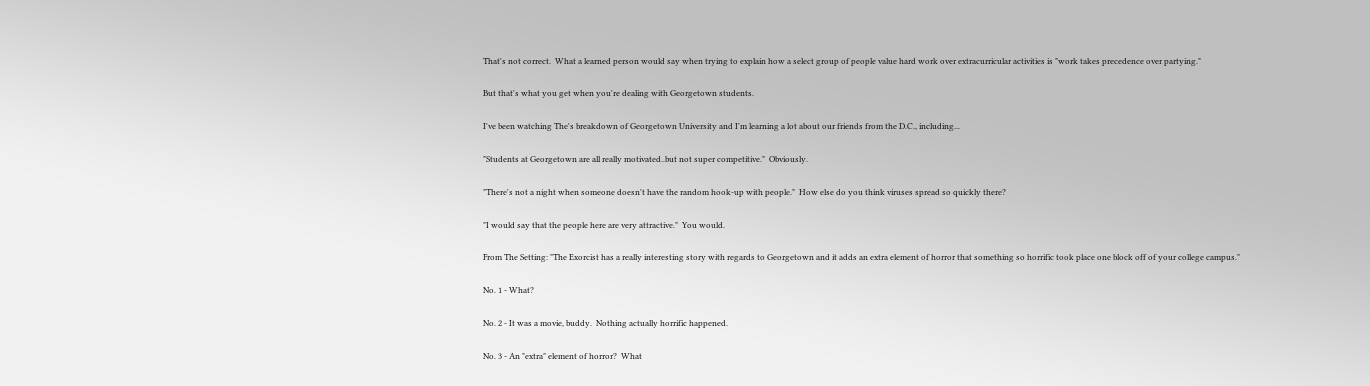That's not correct.  What a learned person would say when trying to explain how a select group of people value hard work over extracurricular activities is "work takes precedence over partying."

But that's what you get when you're dealing with Georgetown students.

I've been watching The's breakdown of Georgetown University and I'm learning a lot about our friends from the D.C., including...

"Students at Georgetown are all really motivated..but not super competitive."  Obviously.

"There's not a night when someone doesn't have the random hook-up with people."  How else do you think viruses spread so quickly there?

"I would say that the people here are very attractive."  You would.

From The Setting: "The Exorcist has a really interesting story with regards to Georgetown and it adds an extra element of horror that something so horrific took place one block off of your college campus."

No. 1 - What?

No. 2 - It was a movie, buddy.  Nothing actually horrific happened.

No. 3 - An "extra" element of horror?  What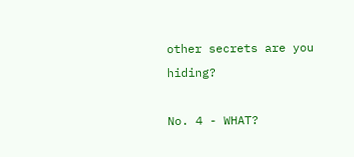other secrets are you hiding?

No. 4 - WHAT?